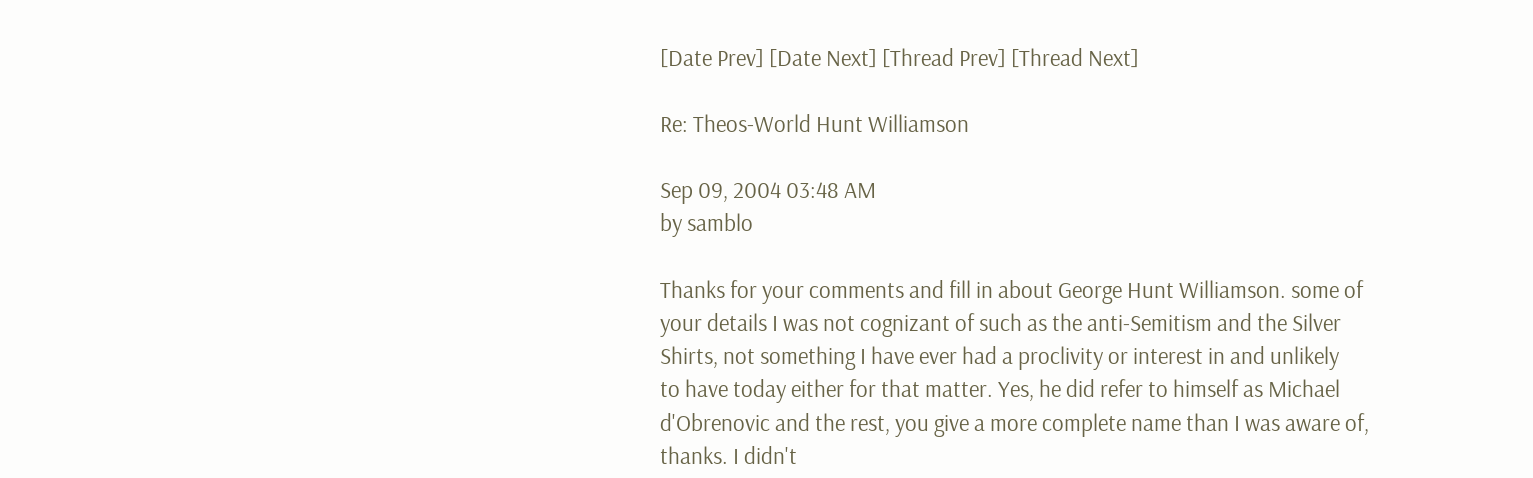[Date Prev] [Date Next] [Thread Prev] [Thread Next]

Re: Theos-World Hunt Williamson

Sep 09, 2004 03:48 AM
by samblo

Thanks for your comments and fill in about George Hunt Williamson. some of
your details I was not cognizant of such as the anti-Semitism and the Silver
Shirts, not something I have ever had a proclivity or interest in and unlikely
to have today either for that matter. Yes, he did refer to himself as Michael
d'Obrenovic and the rest, you give a more complete name than I was aware of,
thanks. I didn't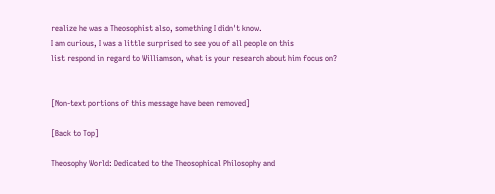realize he was a Theosophist also, something I didn't know.
I am curious, I was a little surprised to see you of all people on this
list respond in regard to Williamson, what is your research about him focus on?


[Non-text portions of this message have been removed]

[Back to Top]

Theosophy World: Dedicated to the Theosophical Philosophy and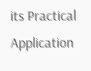its Practical Application